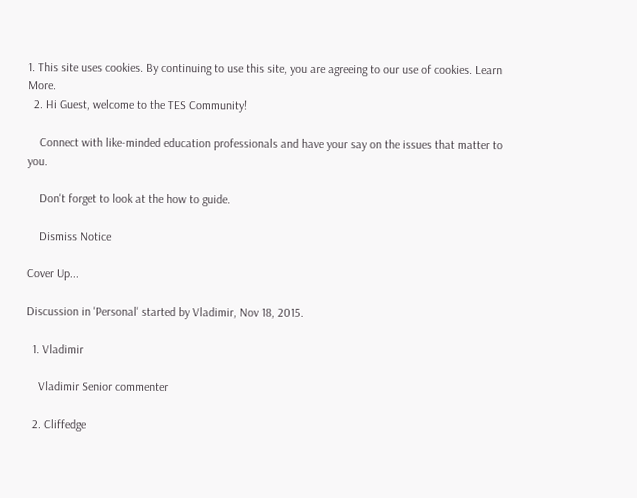1. This site uses cookies. By continuing to use this site, you are agreeing to our use of cookies. Learn More.
  2. Hi Guest, welcome to the TES Community!

    Connect with like-minded education professionals and have your say on the issues that matter to you.

    Don't forget to look at the how to guide.

    Dismiss Notice

Cover Up...

Discussion in 'Personal' started by Vladimir, Nov 18, 2015.

  1. Vladimir

    Vladimir Senior commenter

  2. Cliffedge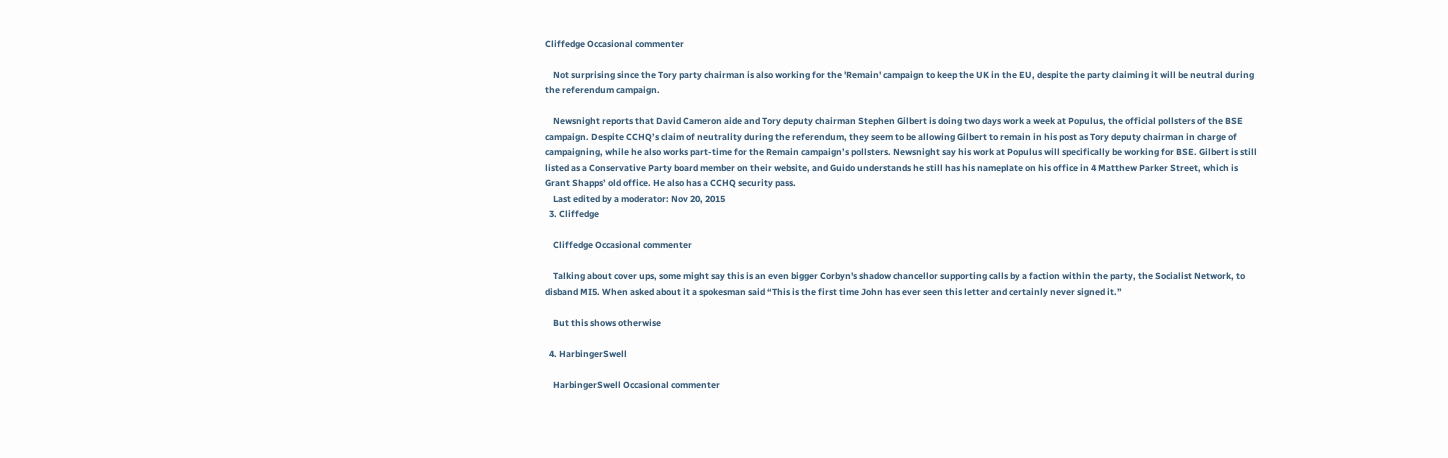Cliffedge Occasional commenter

    Not surprising since the Tory party chairman is also working for the 'Remain' campaign to keep the UK in the EU, despite the party claiming it will be neutral during the referendum campaign.

    Newsnight reports that David Cameron aide and Tory deputy chairman Stephen Gilbert is doing two days work a week at Populus, the official pollsters of the BSE campaign. Despite CCHQ’s claim of neutrality during the referendum, they seem to be allowing Gilbert to remain in his post as Tory deputy chairman in charge of campaigning, while he also works part-time for the Remain campaign’s pollsters. Newsnight say his work at Populus will specifically be working for BSE. Gilbert is still listed as a Conservative Party board member on their website, and Guido understands he still has his nameplate on his office in 4 Matthew Parker Street, which is Grant Shapps’ old office. He also has a CCHQ security pass.
    Last edited by a moderator: Nov 20, 2015
  3. Cliffedge

    Cliffedge Occasional commenter

    Talking about cover ups, some might say this is an even bigger Corbyn's shadow chancellor supporting calls by a faction within the party, the Socialist Network, to disband MI5. When asked about it a spokesman said “This is the first time John has ever seen this letter and certainly never signed it.”

    But this shows otherwise

  4. HarbingerSwell

    HarbingerSwell Occasional commenter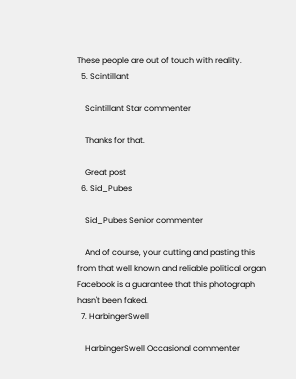These people are out of touch with reality.
  5. Scintillant

    Scintillant Star commenter

    Thanks for that.

    Great post
  6. Sid_Pubes

    Sid_Pubes Senior commenter

    And of course, your cutting and pasting this from that well known and reliable political organ Facebook is a guarantee that this photograph hasn't been faked.
  7. HarbingerSwell

    HarbingerSwell Occasional commenter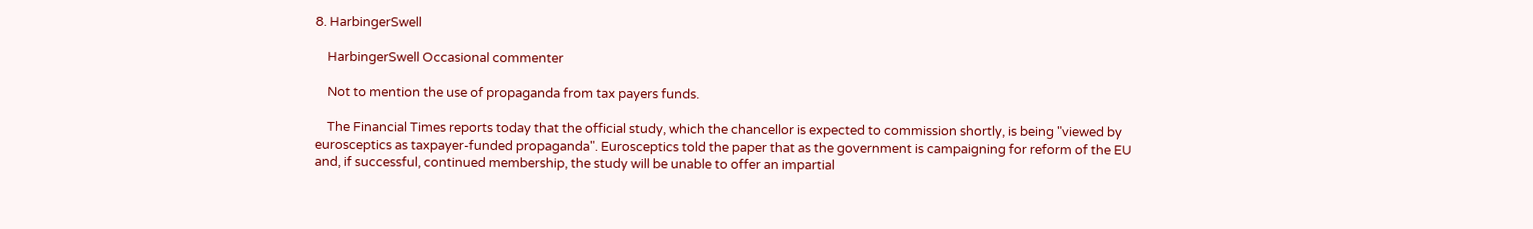8. HarbingerSwell

    HarbingerSwell Occasional commenter

    Not to mention the use of propaganda from tax payers funds.

    The Financial Times reports today that the official study, which the chancellor is expected to commission shortly, is being "viewed by eurosceptics as taxpayer-funded propaganda". Eurosceptics told the paper that as the government is campaigning for reform of the EU and, if successful, continued membership, the study will be unable to offer an impartial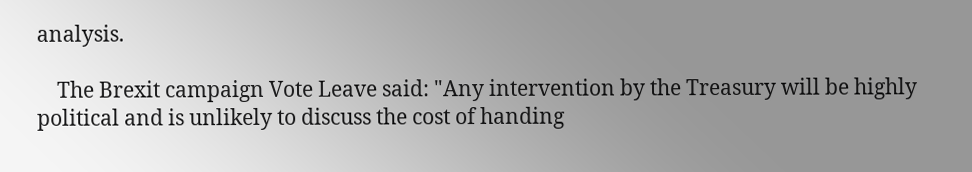analysis.

    The Brexit campaign Vote Leave said: "Any intervention by the Treasury will be highly political and is unlikely to discuss the cost of handing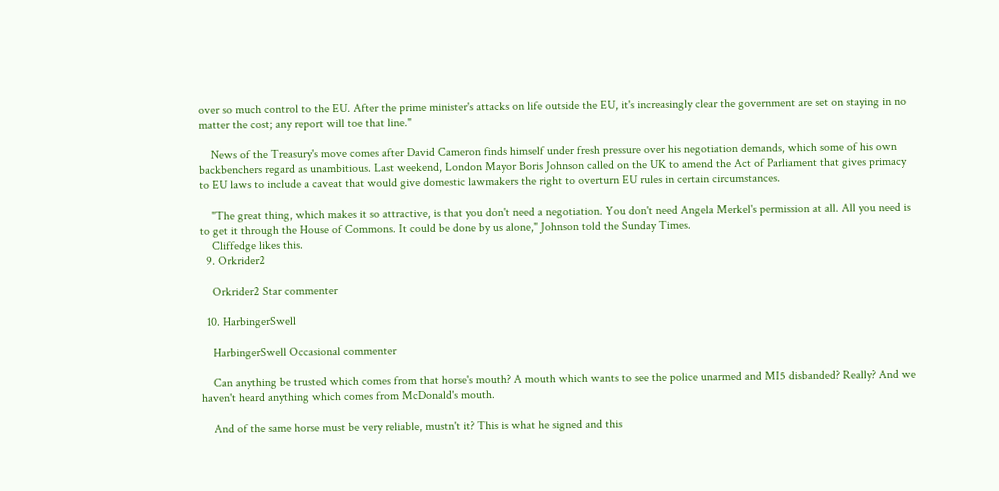over so much control to the EU. After the prime minister's attacks on life outside the EU, it's increasingly clear the government are set on staying in no matter the cost; any report will toe that line."

    News of the Treasury's move comes after David Cameron finds himself under fresh pressure over his negotiation demands, which some of his own backbenchers regard as unambitious. Last weekend, London Mayor Boris Johnson called on the UK to amend the Act of Parliament that gives primacy to EU laws to include a caveat that would give domestic lawmakers the right to overturn EU rules in certain circumstances.

    "The great thing, which makes it so attractive, is that you don't need a negotiation. You don't need Angela Merkel's permission at all. All you need is to get it through the House of Commons. It could be done by us alone," Johnson told the Sunday Times.
    Cliffedge likes this.
  9. Orkrider2

    Orkrider2 Star commenter

  10. HarbingerSwell

    HarbingerSwell Occasional commenter

    Can anything be trusted which comes from that horse's mouth? A mouth which wants to see the police unarmed and MI5 disbanded? Really? And we haven't heard anything which comes from McDonald's mouth.

    And of the same horse must be very reliable, mustn't it? This is what he signed and this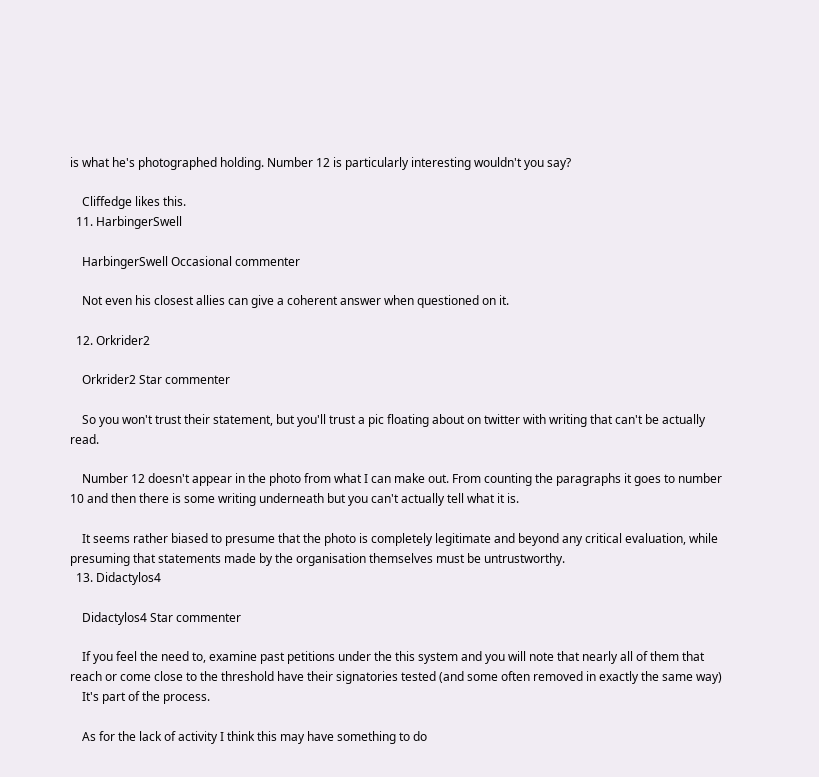is what he's photographed holding. Number 12 is particularly interesting wouldn't you say?

    Cliffedge likes this.
  11. HarbingerSwell

    HarbingerSwell Occasional commenter

    Not even his closest allies can give a coherent answer when questioned on it.

  12. Orkrider2

    Orkrider2 Star commenter

    So you won't trust their statement, but you'll trust a pic floating about on twitter with writing that can't be actually read.

    Number 12 doesn't appear in the photo from what I can make out. From counting the paragraphs it goes to number 10 and then there is some writing underneath but you can't actually tell what it is.

    It seems rather biased to presume that the photo is completely legitimate and beyond any critical evaluation, while presuming that statements made by the organisation themselves must be untrustworthy.
  13. Didactylos4

    Didactylos4 Star commenter

    If you feel the need to, examine past petitions under the this system and you will note that nearly all of them that reach or come close to the threshold have their signatories tested (and some often removed in exactly the same way)
    It's part of the process.

    As for the lack of activity I think this may have something to do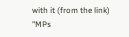with it (from the link) "MPs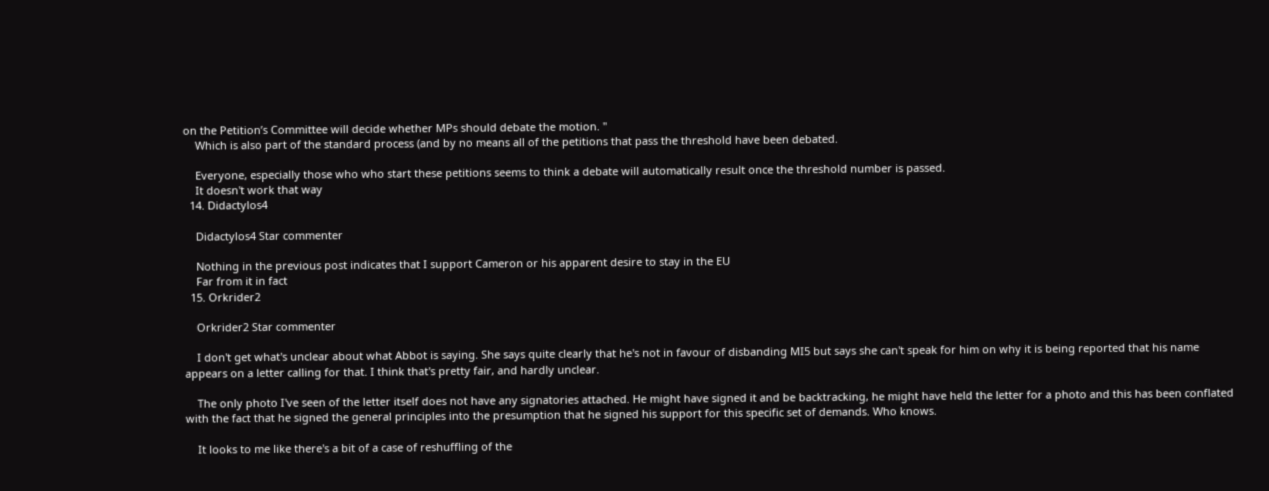on the Petition’s Committee will decide whether MPs should debate the motion. "
    Which is also part of the standard process (and by no means all of the petitions that pass the threshold have been debated.

    Everyone, especially those who who start these petitions seems to think a debate will automatically result once the threshold number is passed.
    It doesn't work that way
  14. Didactylos4

    Didactylos4 Star commenter

    Nothing in the previous post indicates that I support Cameron or his apparent desire to stay in the EU
    Far from it in fact
  15. Orkrider2

    Orkrider2 Star commenter

    I don't get what's unclear about what Abbot is saying. She says quite clearly that he's not in favour of disbanding MI5 but says she can't speak for him on why it is being reported that his name appears on a letter calling for that. I think that's pretty fair, and hardly unclear.

    The only photo I've seen of the letter itself does not have any signatories attached. He might have signed it and be backtracking, he might have held the letter for a photo and this has been conflated with the fact that he signed the general principles into the presumption that he signed his support for this specific set of demands. Who knows.

    It looks to me like there's a bit of a case of reshuffling of the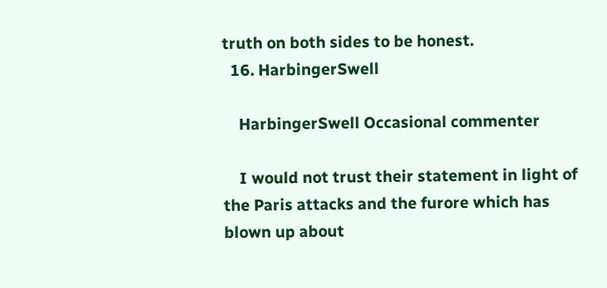truth on both sides to be honest.
  16. HarbingerSwell

    HarbingerSwell Occasional commenter

    I would not trust their statement in light of the Paris attacks and the furore which has blown up about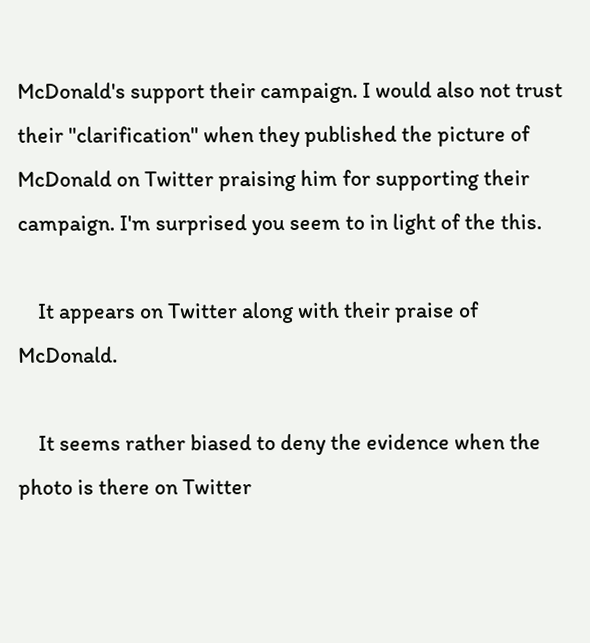McDonald's support their campaign. I would also not trust their "clarification" when they published the picture of McDonald on Twitter praising him for supporting their campaign. I'm surprised you seem to in light of the this.

    It appears on Twitter along with their praise of McDonald.

    It seems rather biased to deny the evidence when the photo is there on Twitter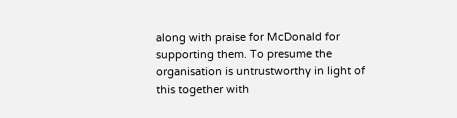along with praise for McDonald for supporting them. To presume the organisation is untrustworthy in light of this together with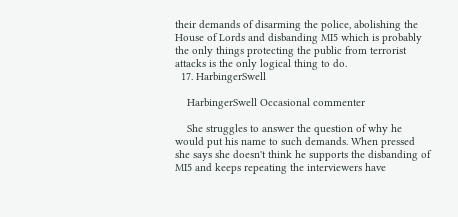their demands of disarming the police, abolishing the House of Lords and disbanding MI5 which is probably the only things protecting the public from terrorist attacks is the only logical thing to do.
  17. HarbingerSwell

    HarbingerSwell Occasional commenter

    She struggles to answer the question of why he would put his name to such demands. When pressed she says she doesn't think he supports the disbanding of MI5 and keeps repeating the interviewers have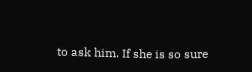to ask him. If she is so sure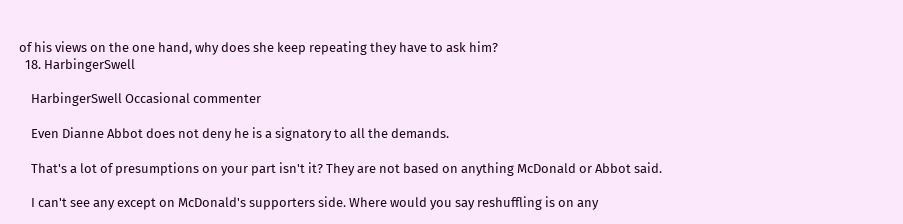of his views on the one hand, why does she keep repeating they have to ask him?
  18. HarbingerSwell

    HarbingerSwell Occasional commenter

    Even Dianne Abbot does not deny he is a signatory to all the demands.

    That's a lot of presumptions on your part isn't it? They are not based on anything McDonald or Abbot said.

    I can't see any except on McDonald's supporters side. Where would you say reshuffling is on any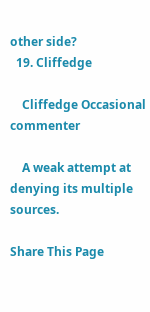other side?
  19. Cliffedge

    Cliffedge Occasional commenter

    A weak attempt at denying its multiple sources.

Share This Page